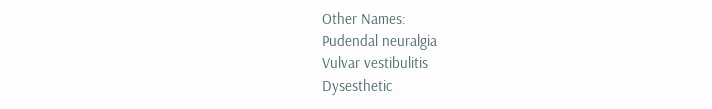Other Names:
Pudendal neuralgia
Vulvar vestibulitis
Dysesthetic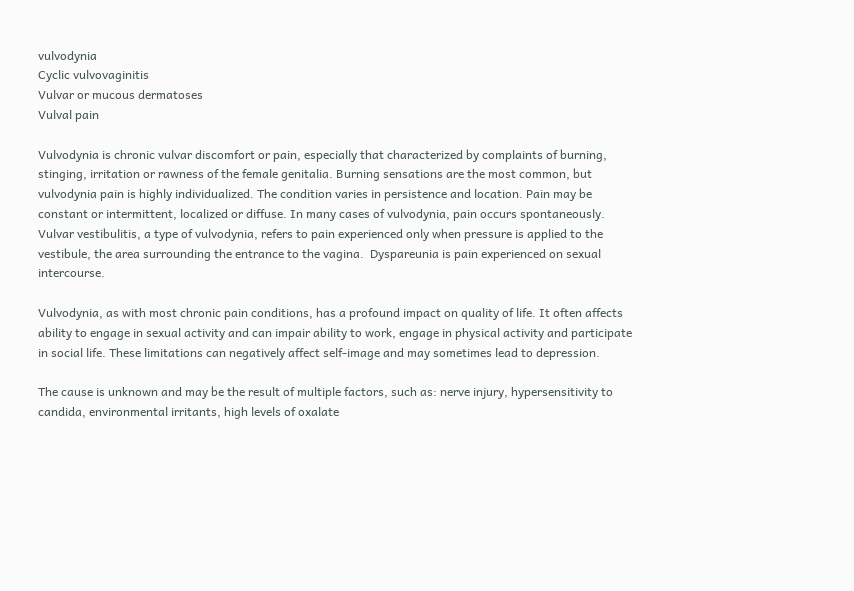vulvodynia
Cyclic vulvovaginitis
Vulvar or mucous dermatoses
Vulval pain

Vulvodynia is chronic vulvar discomfort or pain, especially that characterized by complaints of burning, stinging, irritation or rawness of the female genitalia. Burning sensations are the most common, but vulvodynia pain is highly individualized. The condition varies in persistence and location. Pain may be constant or intermittent, localized or diffuse. In many cases of vulvodynia, pain occurs spontaneously. Vulvar vestibulitis, a type of vulvodynia, refers to pain experienced only when pressure is applied to the vestibule, the area surrounding the entrance to the vagina.  Dyspareunia is pain experienced on sexual intercourse.

Vulvodynia, as with most chronic pain conditions, has a profound impact on quality of life. It often affects ability to engage in sexual activity and can impair ability to work, engage in physical activity and participate in social life. These limitations can negatively affect self-image and may sometimes lead to depression.

The cause is unknown and may be the result of multiple factors, such as: nerve injury, hypersensitivity to candida, environmental irritants, high levels of oxalate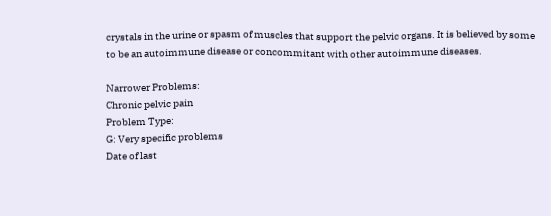crystals in the urine or spasm of muscles that support the pelvic organs. It is believed by some to be an autoimmune disease or concommitant with other autoimmune diseases.

Narrower Problems:
Chronic pelvic pain
Problem Type:
G: Very specific problems
Date of last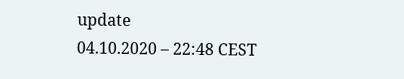update
04.10.2020 – 22:48 CEST